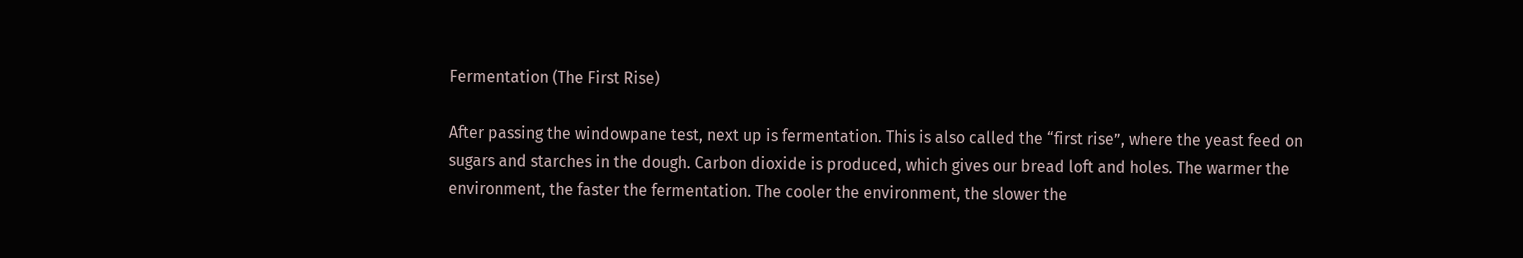Fermentation (The First Rise)

After passing the windowpane test, next up is fermentation. This is also called the “first rise”, where the yeast feed on sugars and starches in the dough. Carbon dioxide is produced, which gives our bread loft and holes. The warmer the environment, the faster the fermentation. The cooler the environment, the slower the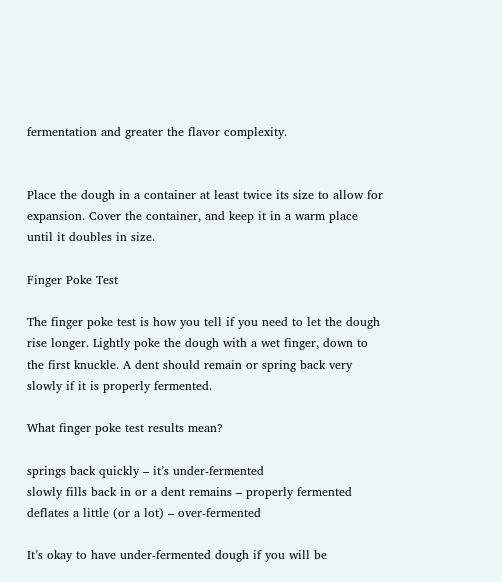fermentation and greater the flavor complexity.


Place the dough in a container at least twice its size to allow for expansion. Cover the container, and keep it in a warm place until it doubles in size.

Finger Poke Test

The finger poke test is how you tell if you need to let the dough rise longer. Lightly poke the dough with a wet finger, down to the first knuckle. A dent should remain or spring back very slowly if it is properly fermented.

What finger poke test results mean?

springs back quickly – it’s under-fermented
slowly fills back in or a dent remains – properly fermented
deflates a little (or a lot) – over-fermented

It’s okay to have under-fermented dough if you will be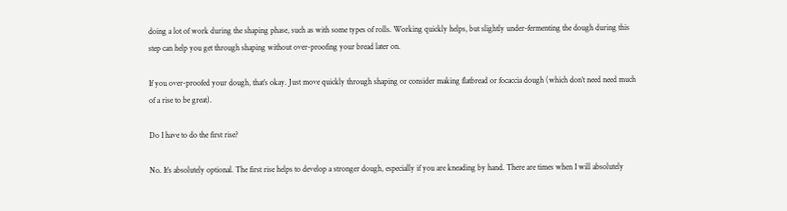doing a lot of work during the shaping phase, such as with some types of rolls. Working quickly helps, but slightly under-fermenting the dough during this step can help you get through shaping without over-proofing your bread later on.

If you over-proofed your dough, that’s okay. Just move quickly through shaping or consider making flatbread or focaccia dough (which don’t need need much of a rise to be great).

Do I have to do the first rise?

No. It’s absolutely optional. The first rise helps to develop a stronger dough, especially if you are kneading by hand. There are times when I will absolutely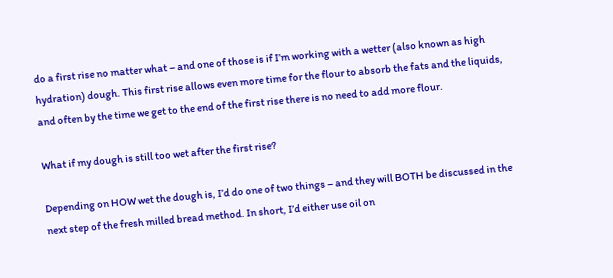do a first rise no matter what – and one of those is if I’m working with a wetter (also known as high hydration) dough. This first rise allows even more time for the flour to absorb the fats and the liquids, and often by the time we get to the end of the first rise there is no need to add more flour.

What if my dough is still too wet after the first rise?

Depending on HOW wet the dough is, I’d do one of two things – and they will BOTH be discussed in the next step of the fresh milled bread method. In short, I’d either use oil on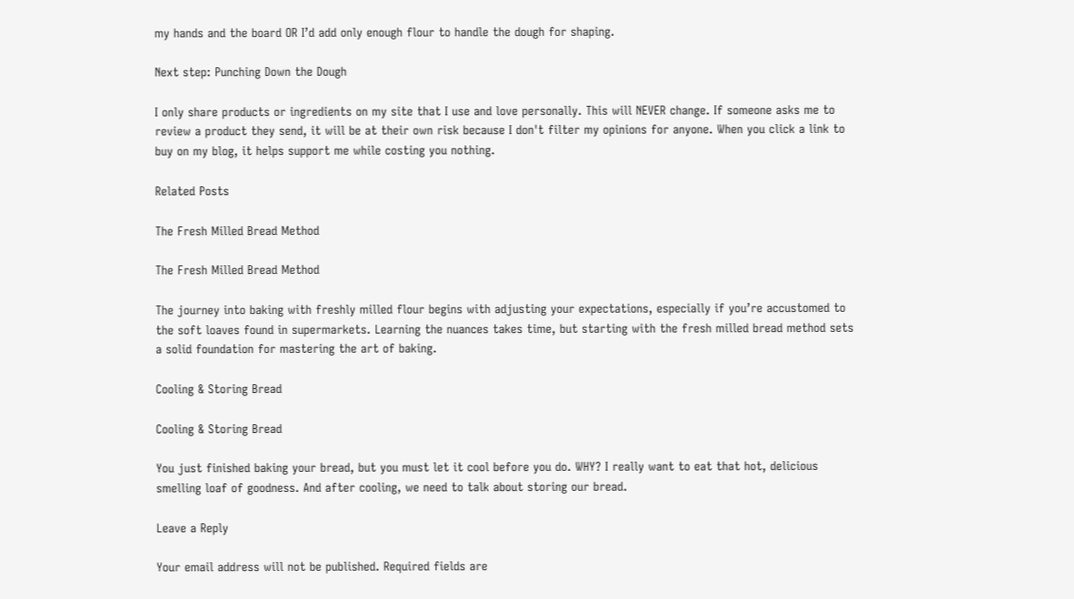my hands and the board OR I’d add only enough flour to handle the dough for shaping.

Next step: Punching Down the Dough

I only share products or ingredients on my site that I use and love personally. This will NEVER change. If someone asks me to review a product they send, it will be at their own risk because I don't filter my opinions for anyone. When you click a link to buy on my blog, it helps support me while costing you nothing.

Related Posts

The Fresh Milled Bread Method

The Fresh Milled Bread Method

The journey into baking with freshly milled flour begins with adjusting your expectations, especially if you’re accustomed to the soft loaves found in supermarkets. Learning the nuances takes time, but starting with the fresh milled bread method sets a solid foundation for mastering the art of baking.

Cooling & Storing Bread

Cooling & Storing Bread

You just finished baking your bread, but you must let it cool before you do. WHY? I really want to eat that hot, delicious smelling loaf of goodness. And after cooling, we need to talk about storing our bread.

Leave a Reply

Your email address will not be published. Required fields are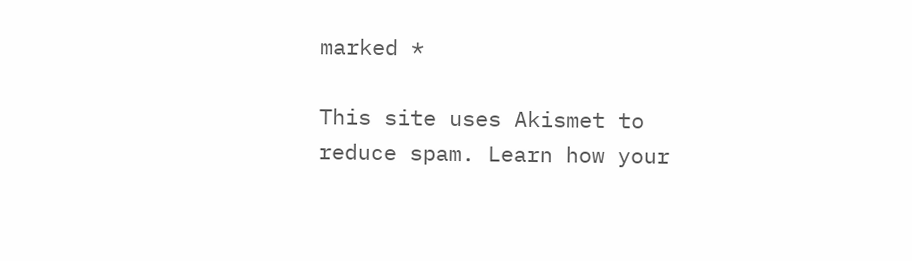marked *

This site uses Akismet to reduce spam. Learn how your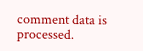comment data is processed.